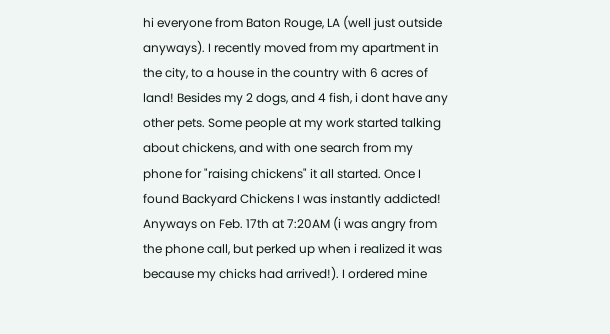hi everyone from Baton Rouge, LA (well just outside anyways). I recently moved from my apartment in the city, to a house in the country with 6 acres of land! Besides my 2 dogs, and 4 fish, i dont have any other pets. Some people at my work started talking about chickens, and with one search from my phone for "raising chickens" it all started. Once I found Backyard Chickens I was instantly addicted! Anyways on Feb. 17th at 7:20AM (i was angry from the phone call, but perked up when i realized it was because my chicks had arrived!). I ordered mine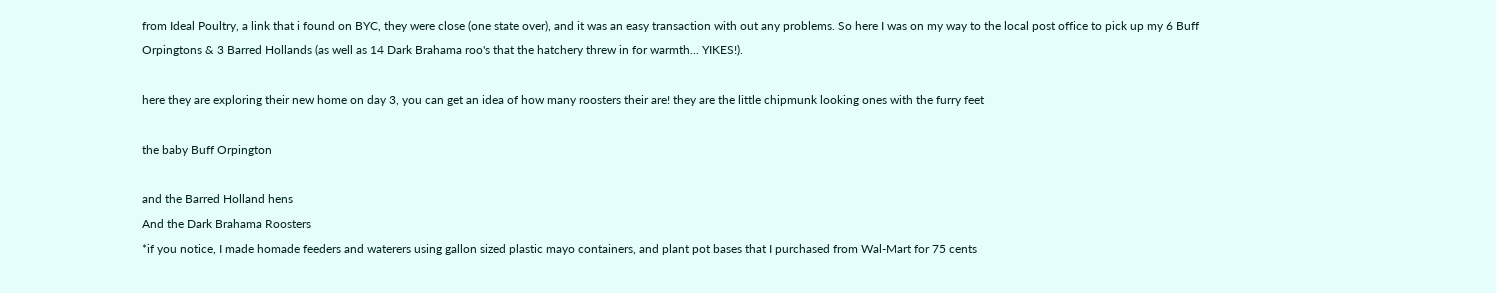from Ideal Poultry, a link that i found on BYC, they were close (one state over), and it was an easy transaction with out any problems. So here I was on my way to the local post office to pick up my 6 Buff Orpingtons & 3 Barred Hollands (as well as 14 Dark Brahama roo's that the hatchery threw in for warmth... YIKES!).

here they are exploring their new home on day 3, you can get an idea of how many roosters their are! they are the little chipmunk looking ones with the furry feet

the baby Buff Orpington

and the Barred Holland hens
And the Dark Brahama Roosters
*if you notice, I made homade feeders and waterers using gallon sized plastic mayo containers, and plant pot bases that I purchased from Wal-Mart for 75 cents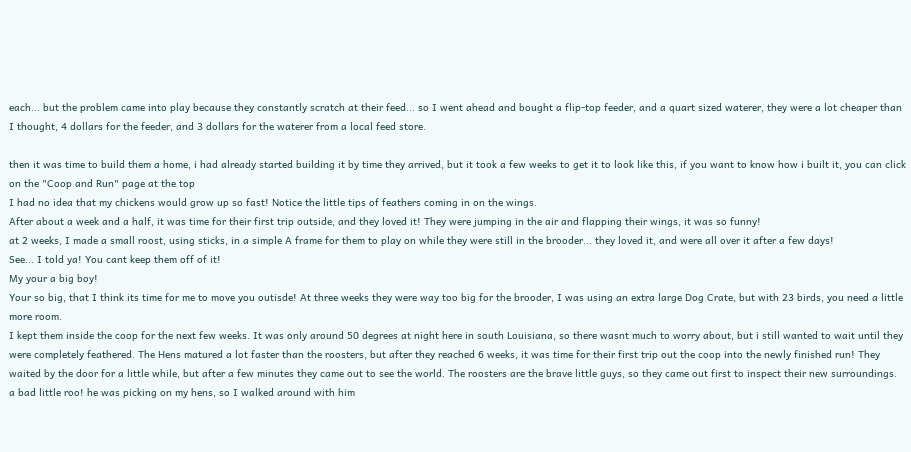each... but the problem came into play because they constantly scratch at their feed... so I went ahead and bought a flip-top feeder, and a quart sized waterer, they were a lot cheaper than I thought, 4 dollars for the feeder, and 3 dollars for the waterer from a local feed store.

then it was time to build them a home, i had already started building it by time they arrived, but it took a few weeks to get it to look like this, if you want to know how i built it, you can click on the "Coop and Run" page at the top
I had no idea that my chickens would grow up so fast! Notice the little tips of feathers coming in on the wings.
After about a week and a half, it was time for their first trip outside, and they loved it! They were jumping in the air and flapping their wings, it was so funny!
at 2 weeks, I made a small roost, using sticks, in a simple A frame for them to play on while they were still in the brooder... they loved it, and were all over it after a few days!
See... I told ya! You cant keep them off of it!
My your a big boy!
Your so big, that I think its time for me to move you outisde! At three weeks they were way too big for the brooder, I was using an extra large Dog Crate, but with 23 birds, you need a little more room.
I kept them inside the coop for the next few weeks. It was only around 50 degrees at night here in south Louisiana, so there wasnt much to worry about, but i still wanted to wait until they were completely feathered. The Hens matured a lot faster than the roosters, but after they reached 6 weeks, it was time for their first trip out the coop into the newly finished run! They waited by the door for a little while, but after a few minutes they came out to see the world. The roosters are the brave little guys, so they came out first to inspect their new surroundings.
a bad little roo! he was picking on my hens, so I walked around with him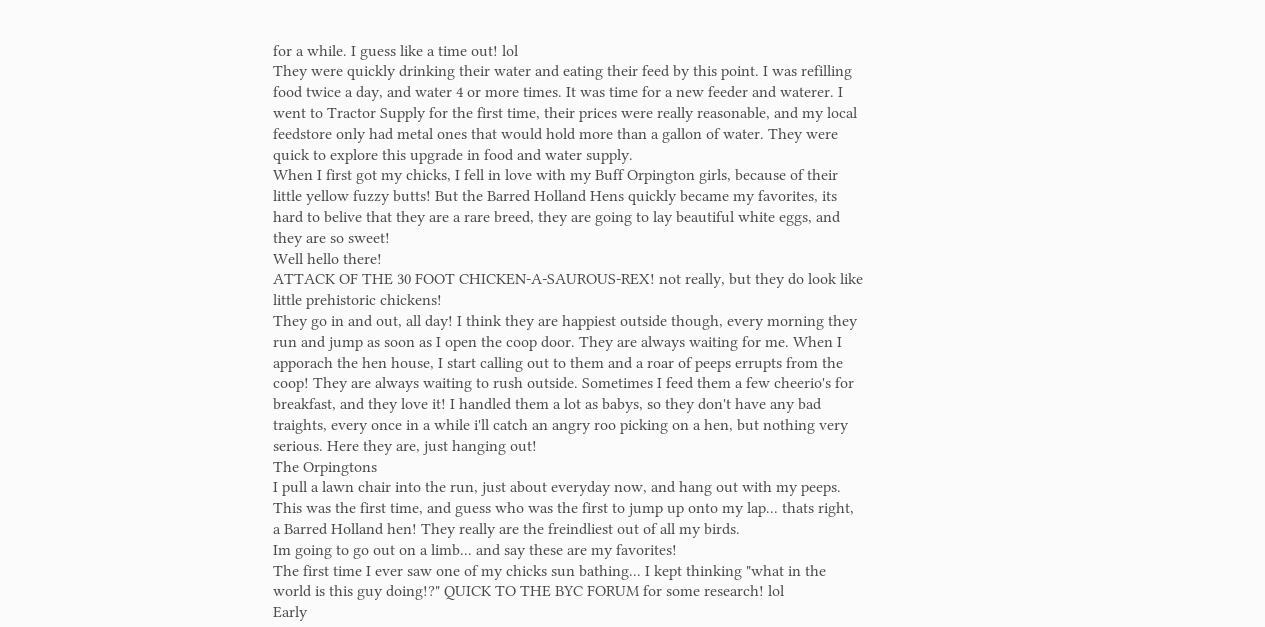for a while. I guess like a time out! lol
They were quickly drinking their water and eating their feed by this point. I was refilling food twice a day, and water 4 or more times. It was time for a new feeder and waterer. I went to Tractor Supply for the first time, their prices were really reasonable, and my local feedstore only had metal ones that would hold more than a gallon of water. They were quick to explore this upgrade in food and water supply.
When I first got my chicks, I fell in love with my Buff Orpington girls, because of their little yellow fuzzy butts! But the Barred Holland Hens quickly became my favorites, its hard to belive that they are a rare breed, they are going to lay beautiful white eggs, and they are so sweet!
Well hello there!
ATTACK OF THE 30 FOOT CHICKEN-A-SAUROUS-REX! not really, but they do look like little prehistoric chickens!
They go in and out, all day! I think they are happiest outside though, every morning they run and jump as soon as I open the coop door. They are always waiting for me. When I apporach the hen house, I start calling out to them and a roar of peeps errupts from the coop! They are always waiting to rush outside. Sometimes I feed them a few cheerio's for breakfast, and they love it! I handled them a lot as babys, so they don't have any bad traights, every once in a while i'll catch an angry roo picking on a hen, but nothing very serious. Here they are, just hanging out!
The Orpingtons
I pull a lawn chair into the run, just about everyday now, and hang out with my peeps. This was the first time, and guess who was the first to jump up onto my lap... thats right, a Barred Holland hen! They really are the freindliest out of all my birds.
Im going to go out on a limb... and say these are my favorites!
The first time I ever saw one of my chicks sun bathing... I kept thinking "what in the world is this guy doing!?" QUICK TO THE BYC FORUM for some research! lol
Early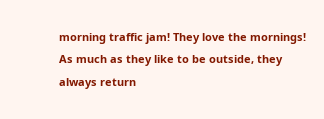morning traffic jam! They love the mornings!
As much as they like to be outside, they always return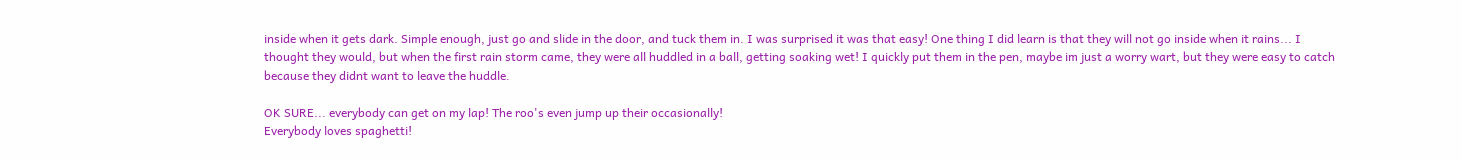inside when it gets dark. Simple enough, just go and slide in the door, and tuck them in. I was surprised it was that easy! One thing I did learn is that they will not go inside when it rains... I thought they would, but when the first rain storm came, they were all huddled in a ball, getting soaking wet! I quickly put them in the pen, maybe im just a worry wart, but they were easy to catch because they didnt want to leave the huddle.

OK SURE... everybody can get on my lap! The roo's even jump up their occasionally!
Everybody loves spaghetti!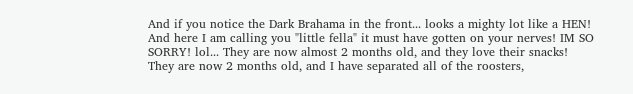And if you notice the Dark Brahama in the front... looks a mighty lot like a HEN! And here I am calling you "little fella" it must have gotten on your nerves! IM SO SORRY! lol... They are now almost 2 months old, and they love their snacks!
They are now 2 months old, and I have separated all of the roosters,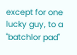except for one lucky guy, to a "batchlor pad"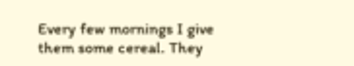Every few mornings I give them some cereal. They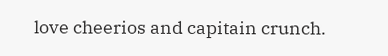love cheerios and capitain crunch.